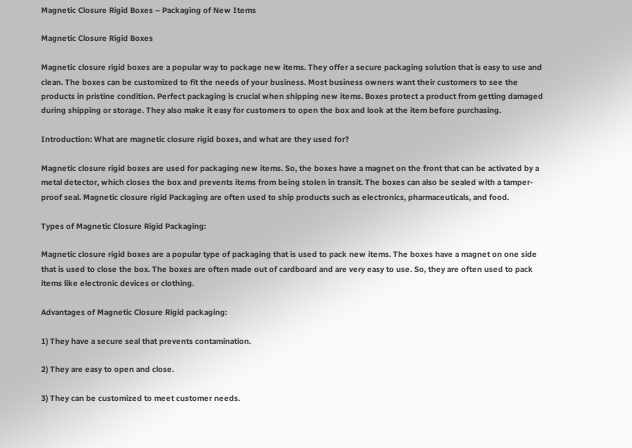Magnetic Closure Rigid Boxes – Packaging of New Items

Magnetic Closure Rigid Boxes

Magnetic closure rigid boxes are a popular way to package new items. They offer a secure packaging solution that is easy to use and clean. The boxes can be customized to fit the needs of your business. Most business owners want their customers to see the products in pristine condition. Perfect packaging is crucial when shipping new items. Boxes protect a product from getting damaged during shipping or storage. They also make it easy for customers to open the box and look at the item before purchasing.

Introduction: What are magnetic closure rigid boxes, and what are they used for?

Magnetic closure rigid boxes are used for packaging new items. So, the boxes have a magnet on the front that can be activated by a metal detector, which closes the box and prevents items from being stolen in transit. The boxes can also be sealed with a tamper-proof seal. Magnetic closure rigid Packaging are often used to ship products such as electronics, pharmaceuticals, and food.

Types of Magnetic Closure Rigid Packaging:

Magnetic closure rigid boxes are a popular type of packaging that is used to pack new items. The boxes have a magnet on one side that is used to close the box. The boxes are often made out of cardboard and are very easy to use. So, they are often used to pack items like electronic devices or clothing.

Advantages of Magnetic Closure Rigid packaging:

1) They have a secure seal that prevents contamination.

2) They are easy to open and close.

3) They can be customized to meet customer needs.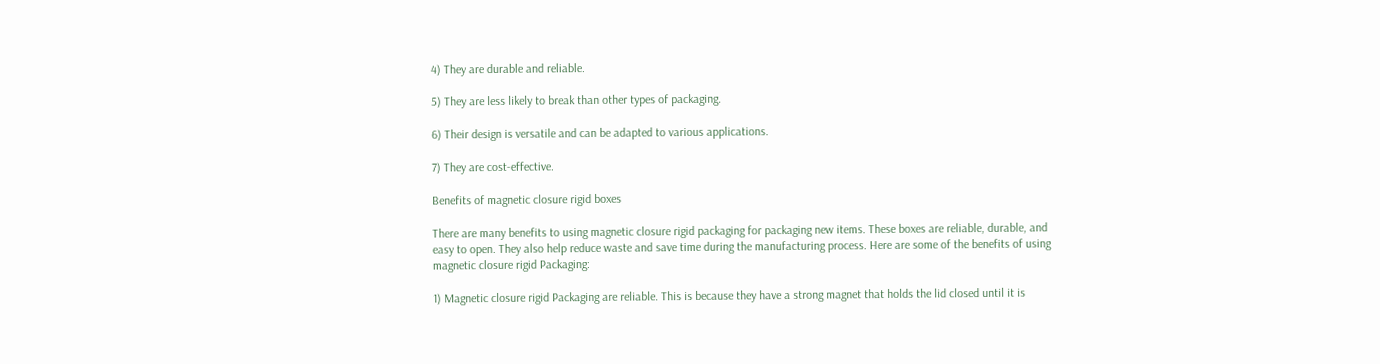4) They are durable and reliable.

5) They are less likely to break than other types of packaging.

6) Their design is versatile and can be adapted to various applications.

7) They are cost-effective.

Benefits of magnetic closure rigid boxes

There are many benefits to using magnetic closure rigid packaging for packaging new items. These boxes are reliable, durable, and easy to open. They also help reduce waste and save time during the manufacturing process. Here are some of the benefits of using magnetic closure rigid Packaging:

1) Magnetic closure rigid Packaging are reliable. This is because they have a strong magnet that holds the lid closed until it is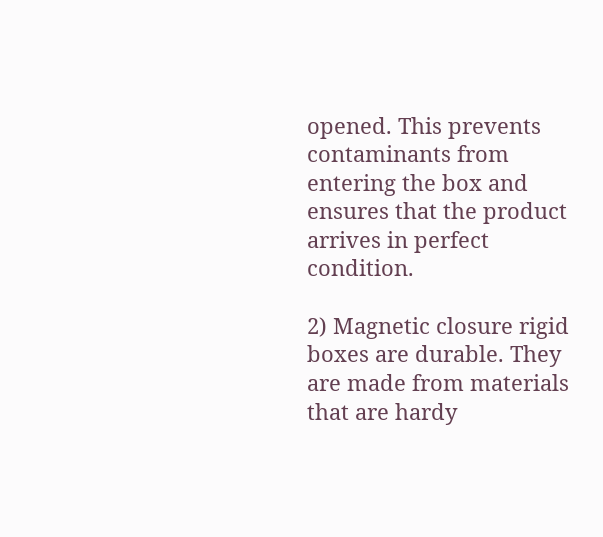opened. This prevents contaminants from entering the box and ensures that the product arrives in perfect condition.

2) Magnetic closure rigid boxes are durable. They are made from materials that are hardy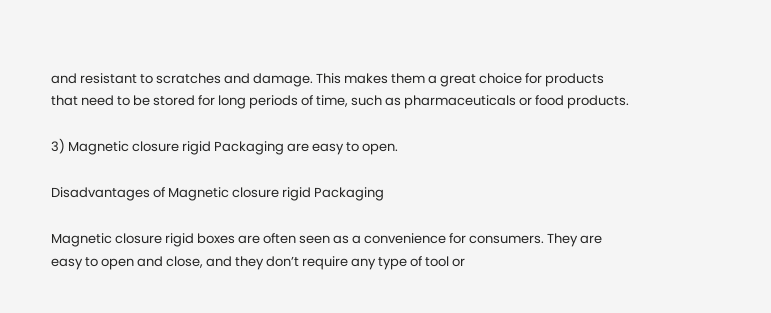and resistant to scratches and damage. This makes them a great choice for products that need to be stored for long periods of time, such as pharmaceuticals or food products.

3) Magnetic closure rigid Packaging are easy to open.

Disadvantages of Magnetic closure rigid Packaging

Magnetic closure rigid boxes are often seen as a convenience for consumers. They are easy to open and close, and they don’t require any type of tool or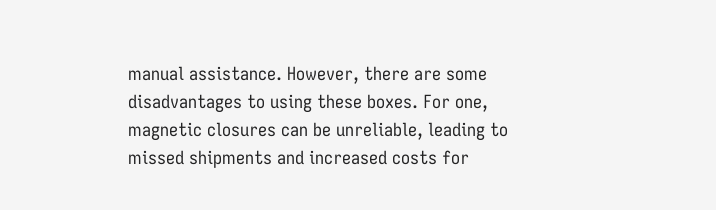manual assistance. However, there are some disadvantages to using these boxes. For one, magnetic closures can be unreliable, leading to missed shipments and increased costs for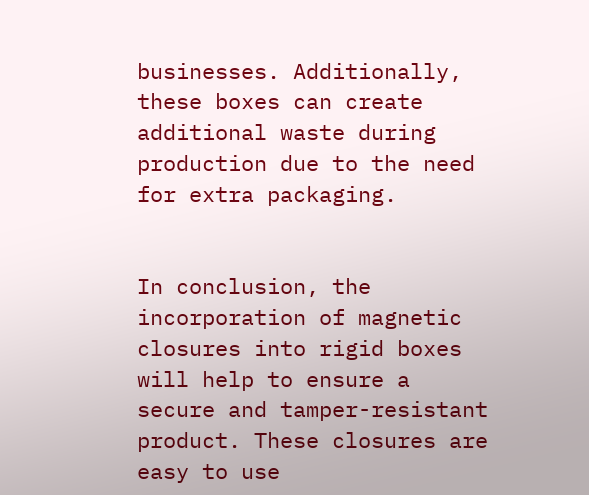businesses. Additionally, these boxes can create additional waste during production due to the need for extra packaging.


In conclusion, the incorporation of magnetic closures into rigid boxes will help to ensure a secure and tamper-resistant product. These closures are easy to use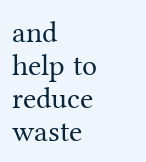and help to reduce waste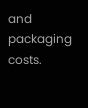and packaging costs.